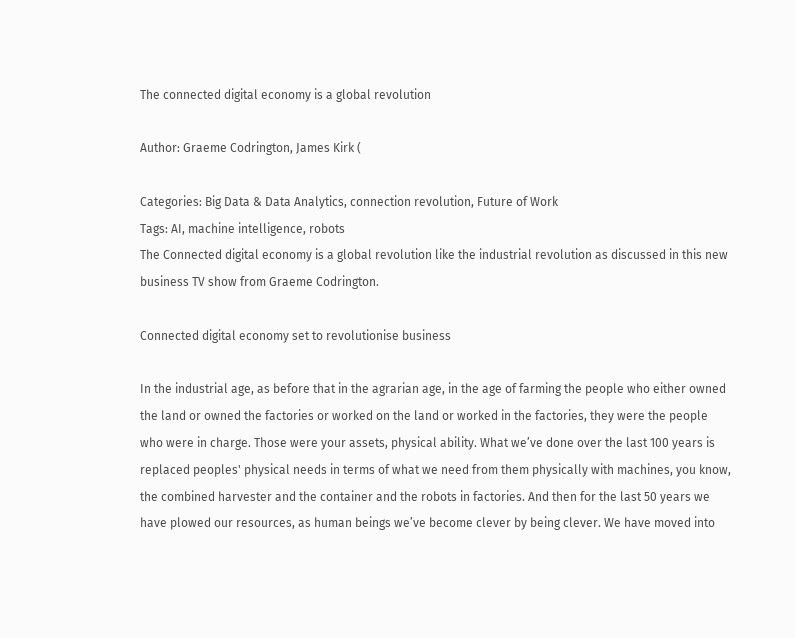The connected digital economy is a global revolution

Author: Graeme Codrington, James Kirk (

Categories: Big Data & Data Analytics, connection revolution, Future of Work
Tags: AI, machine intelligence, robots
The Connected digital economy is a global revolution like the industrial revolution as discussed in this new business TV show from Graeme Codrington.

Connected digital economy set to revolutionise business

In the industrial age, as before that in the agrarian age, in the age of farming the people who either owned the land or owned the factories or worked on the land or worked in the factories, they were the people who were in charge. Those were your assets, physical ability. What we’ve done over the last 100 years is replaced peoples' physical needs in terms of what we need from them physically with machines, you know, the combined harvester and the container and the robots in factories. And then for the last 50 years we have plowed our resources, as human beings we’ve become clever by being clever. We have moved into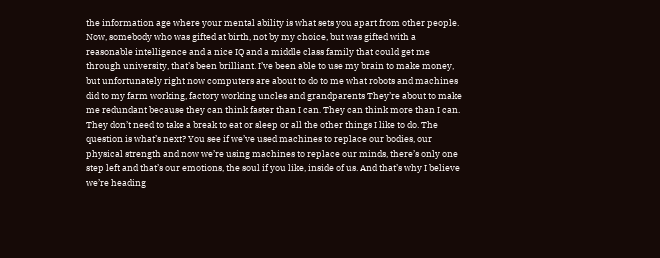the information age where your mental ability is what sets you apart from other people. Now, somebody who was gifted at birth, not by my choice, but was gifted with a reasonable intelligence and a nice IQ and a middle class family that could get me through university, that’s been brilliant. I’ve been able to use my brain to make money, but unfortunately right now computers are about to do to me what robots and machines did to my farm working, factory working uncles and grandparents They’re about to make me redundant because they can think faster than I can. They can think more than I can. They don’t need to take a break to eat or sleep or all the other things I like to do. The question is what’s next? You see if we’ve used machines to replace our bodies, our physical strength and now we’re using machines to replace our minds, there’s only one step left and that’s our emotions, the soul if you like, inside of us. And that’s why I believe we’re heading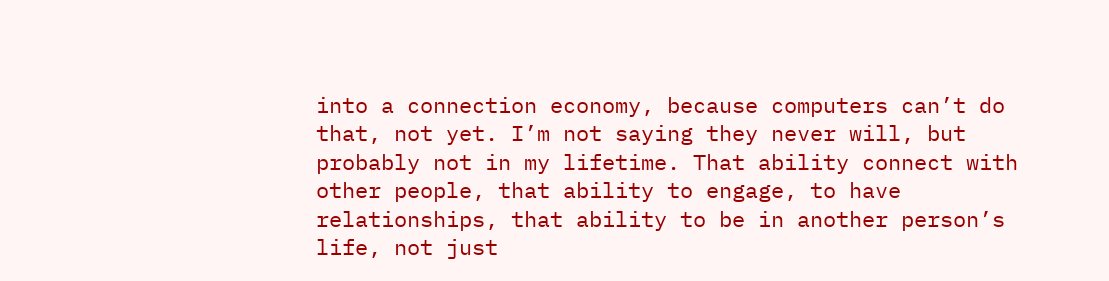into a connection economy, because computers can’t do that, not yet. I’m not saying they never will, but probably not in my lifetime. That ability connect with other people, that ability to engage, to have relationships, that ability to be in another person’s life, not just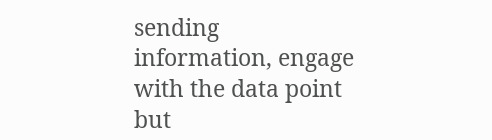sending information, engage with the data point but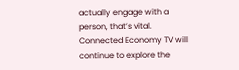actually engage with a person, that’s vital. Connected Economy TV will continue to explore the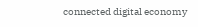connected digital economy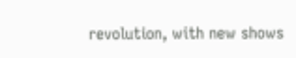revolution, with new shows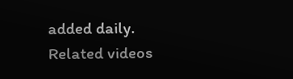added daily.
Related videos